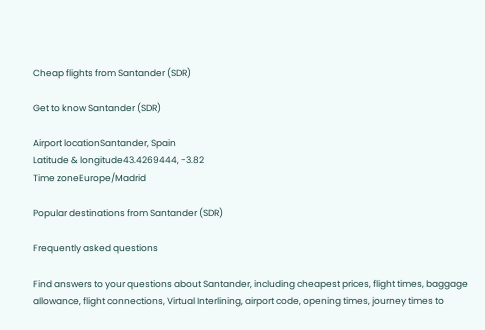Cheap flights from Santander (SDR)

Get to know Santander (SDR)

Airport locationSantander, Spain
Latitude & longitude43.4269444, -3.82
Time zoneEurope/Madrid

Popular destinations from Santander (SDR)

Frequently asked questions

Find answers to your questions about Santander, including cheapest prices, flight times, baggage allowance, flight connections, Virtual Interlining, airport code, opening times, journey times to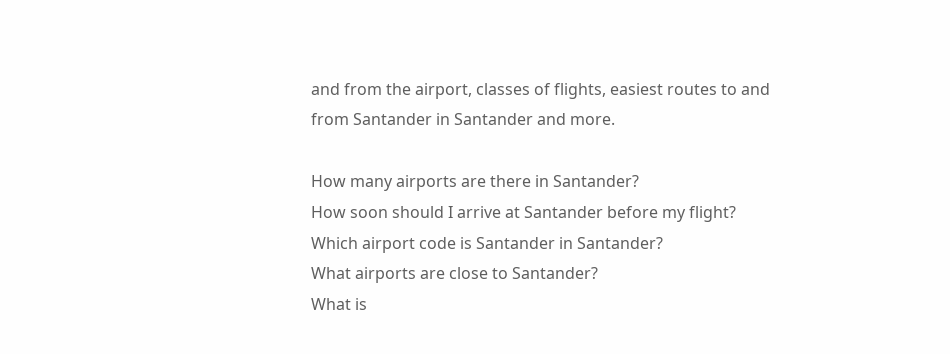and from the airport, classes of flights, easiest routes to and from Santander in Santander and more.

How many airports are there in Santander?
How soon should I arrive at Santander before my flight?
Which airport code is Santander in Santander?
What airports are close to Santander?
What is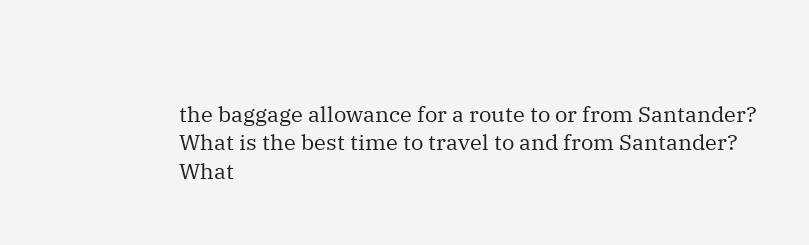the baggage allowance for a route to or from Santander?
What is the best time to travel to and from Santander?
What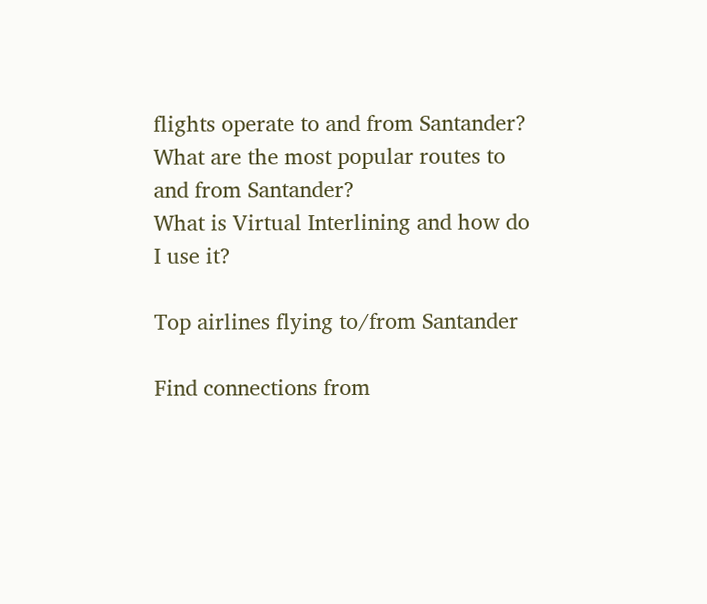flights operate to and from Santander?
What are the most popular routes to and from Santander?
What is Virtual Interlining and how do I use it?

Top airlines flying to/from Santander

Find connections from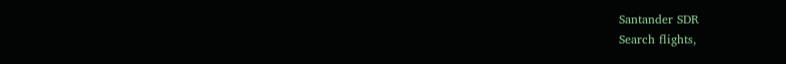Santander SDR
Search flights,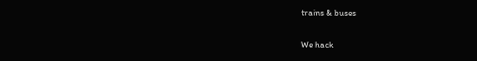trains & buses

We hack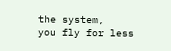the system,
you fly for less